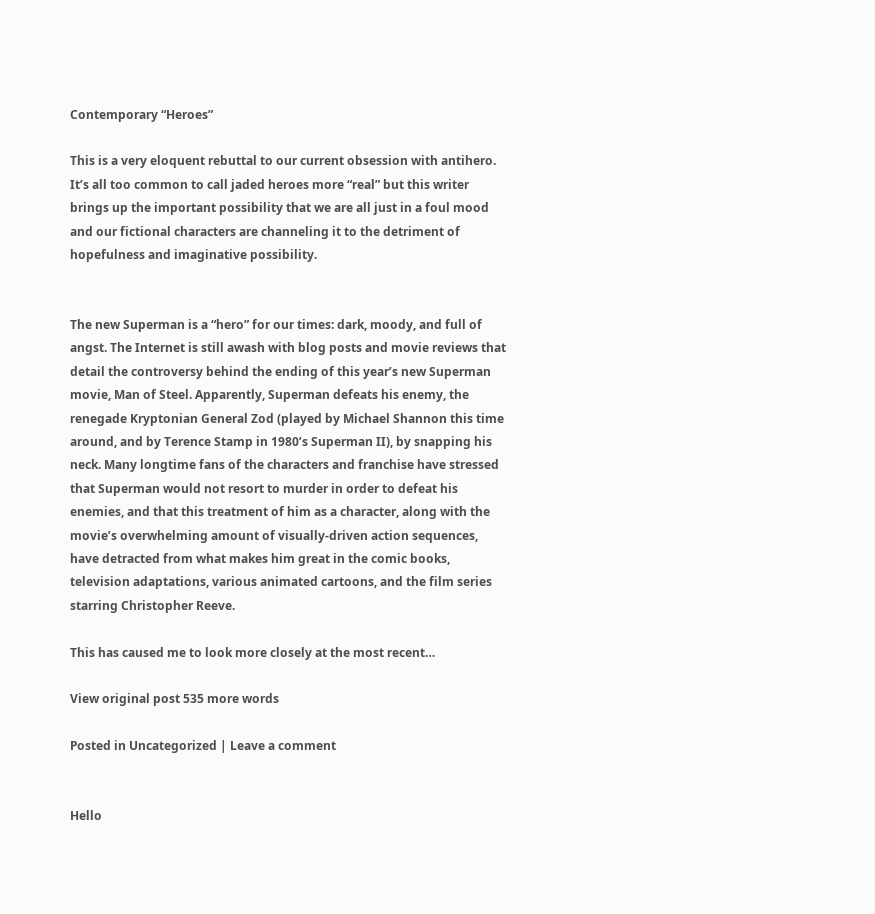Contemporary “Heroes”

This is a very eloquent rebuttal to our current obsession with antihero. It’s all too common to call jaded heroes more “real” but this writer brings up the important possibility that we are all just in a foul mood and our fictional characters are channeling it to the detriment of hopefulness and imaginative possibility.


The new Superman is a “hero” for our times: dark, moody, and full of angst. The Internet is still awash with blog posts and movie reviews that detail the controversy behind the ending of this year’s new Superman movie, Man of Steel. Apparently, Superman defeats his enemy, the renegade Kryptonian General Zod (played by Michael Shannon this time around, and by Terence Stamp in 1980’s Superman II), by snapping his neck. Many longtime fans of the characters and franchise have stressed that Superman would not resort to murder in order to defeat his enemies, and that this treatment of him as a character, along with the movie’s overwhelming amount of visually-driven action sequences, have detracted from what makes him great in the comic books, television adaptations, various animated cartoons, and the film series starring Christopher Reeve.

This has caused me to look more closely at the most recent…

View original post 535 more words

Posted in Uncategorized | Leave a comment


Hello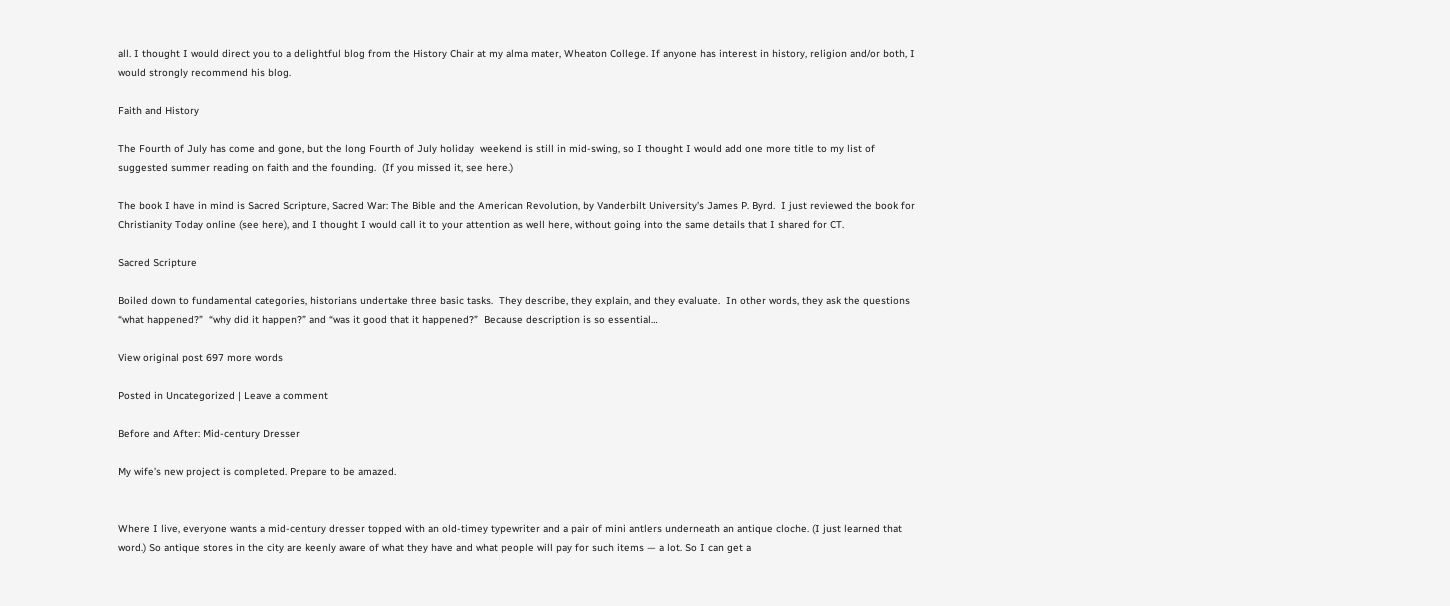all. I thought I would direct you to a delightful blog from the History Chair at my alma mater, Wheaton College. If anyone has interest in history, religion and/or both, I would strongly recommend his blog.

Faith and History

The Fourth of July has come and gone, but the long Fourth of July holiday  weekend is still in mid-swing, so I thought I would add one more title to my list of suggested summer reading on faith and the founding.  (If you missed it, see here.)

The book I have in mind is Sacred Scripture, Sacred War: The Bible and the American Revolution, by Vanderbilt University’s James P. Byrd.  I just reviewed the book for Christianity Today online (see here), and I thought I would call it to your attention as well here, without going into the same details that I shared for CT.

Sacred Scripture

Boiled down to fundamental categories, historians undertake three basic tasks.  They describe, they explain, and they evaluate.  In other words, they ask the questions “what happened?”  “why did it happen?” and “was it good that it happened?”  Because description is so essential…

View original post 697 more words

Posted in Uncategorized | Leave a comment

Before and After: Mid-century Dresser

My wife’s new project is completed. Prepare to be amazed.


Where I live, everyone wants a mid-century dresser topped with an old-timey typewriter and a pair of mini antlers underneath an antique cloche. (I just learned that word.) So antique stores in the city are keenly aware of what they have and what people will pay for such items — a lot. So I can get a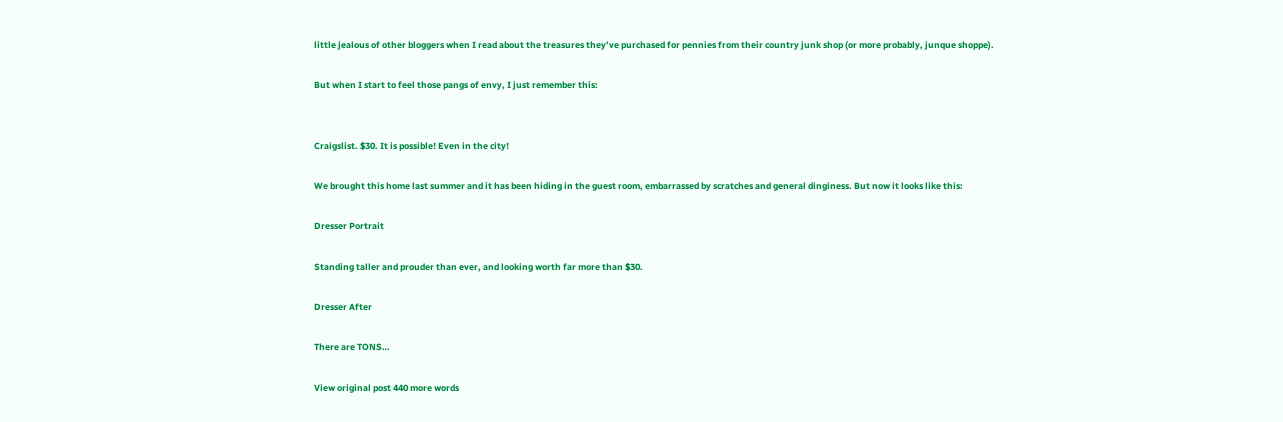little jealous of other bloggers when I read about the treasures they’ve purchased for pennies from their country junk shop (or more probably, junque shoppe).

But when I start to feel those pangs of envy, I just remember this:


Craigslist. $30. It is possible! Even in the city!

We brought this home last summer and it has been hiding in the guest room, embarrassed by scratches and general dinginess. But now it looks like this:

Dresser Portrait

Standing taller and prouder than ever, and looking worth far more than $30.

Dresser After

There are TONS…

View original post 440 more words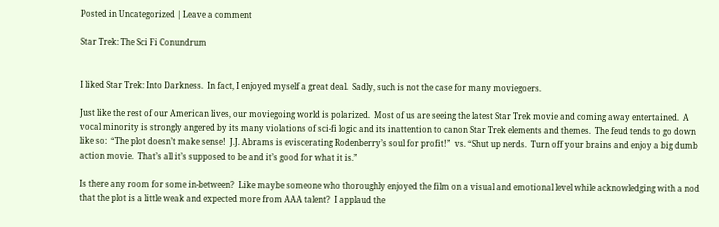Posted in Uncategorized | Leave a comment

Star Trek: The Sci Fi Conundrum


I liked Star Trek: Into Darkness.  In fact, I enjoyed myself a great deal.  Sadly, such is not the case for many moviegoers.

Just like the rest of our American lives, our moviegoing world is polarized.  Most of us are seeing the latest Star Trek movie and coming away entertained.  A vocal minority is strongly angered by its many violations of sci-fi logic and its inattention to canon Star Trek elements and themes.  The feud tends to go down like so:  “The plot doesn’t make sense!  J.J. Abrams is eviscerating Rodenberry’s soul for profit!”  vs. “Shut up nerds.  Turn off your brains and enjoy a big dumb action movie.  That’s all it’s supposed to be and it’s good for what it is.”

Is there any room for some in-between?  Like maybe someone who thoroughly enjoyed the film on a visual and emotional level while acknowledging with a nod that the plot is a little weak and expected more from AAA talent?  I applaud the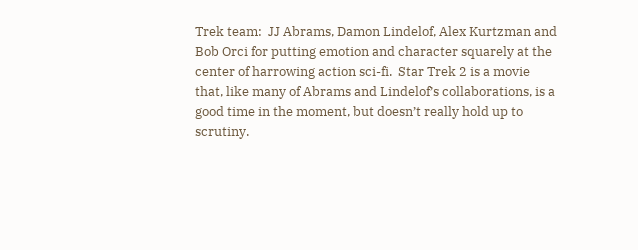Trek team:  JJ Abrams, Damon Lindelof, Alex Kurtzman and Bob Orci for putting emotion and character squarely at the center of harrowing action sci-fi.  Star Trek 2 is a movie that, like many of Abrams and Lindelof’s collaborations, is a good time in the moment, but doesn’t really hold up to scrutiny.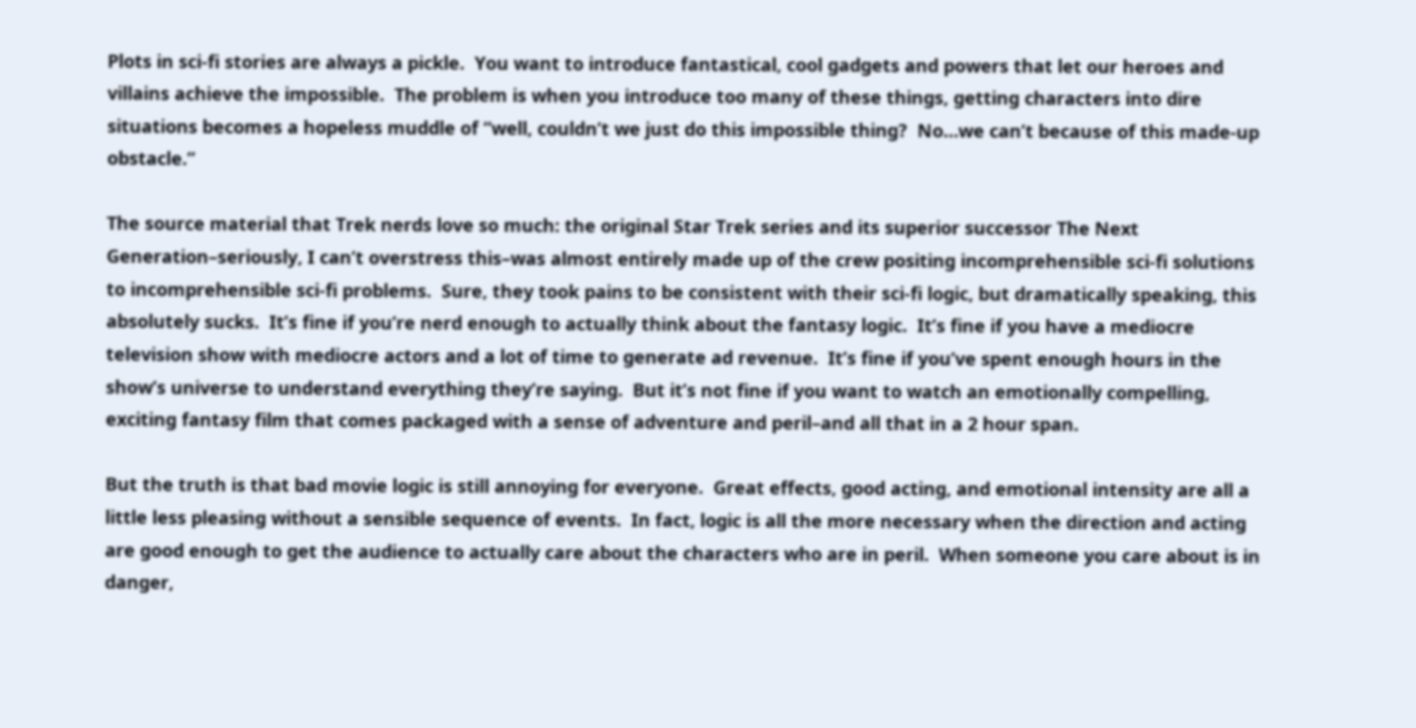Plots in sci-fi stories are always a pickle.  You want to introduce fantastical, cool gadgets and powers that let our heroes and villains achieve the impossible.  The problem is when you introduce too many of these things, getting characters into dire situations becomes a hopeless muddle of “well, couldn’t we just do this impossible thing?  No…we can’t because of this made-up obstacle.”

The source material that Trek nerds love so much: the original Star Trek series and its superior successor The Next Generation–seriously, I can’t overstress this–was almost entirely made up of the crew positing incomprehensible sci-fi solutions to incomprehensible sci-fi problems.  Sure, they took pains to be consistent with their sci-fi logic, but dramatically speaking, this absolutely sucks.  It’s fine if you’re nerd enough to actually think about the fantasy logic.  It’s fine if you have a mediocre television show with mediocre actors and a lot of time to generate ad revenue.  It’s fine if you’ve spent enough hours in the show’s universe to understand everything they’re saying.  But it’s not fine if you want to watch an emotionally compelling, exciting fantasy film that comes packaged with a sense of adventure and peril–and all that in a 2 hour span.

But the truth is that bad movie logic is still annoying for everyone.  Great effects, good acting, and emotional intensity are all a little less pleasing without a sensible sequence of events.  In fact, logic is all the more necessary when the direction and acting are good enough to get the audience to actually care about the characters who are in peril.  When someone you care about is in danger,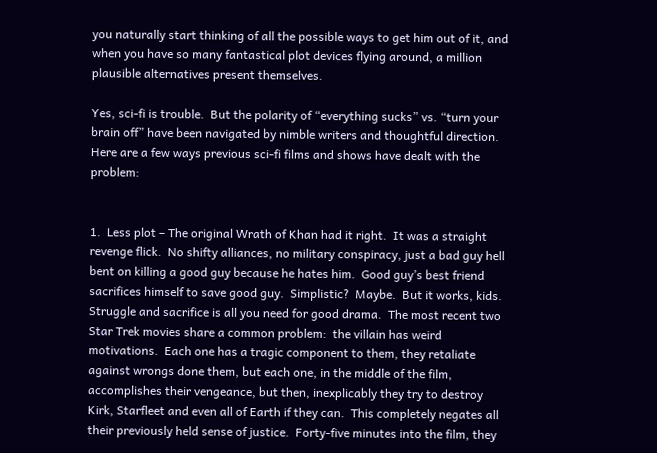you naturally start thinking of all the possible ways to get him out of it, and when you have so many fantastical plot devices flying around, a million plausible alternatives present themselves.

Yes, sci-fi is trouble.  But the polarity of “everything sucks” vs. “turn your brain off” have been navigated by nimble writers and thoughtful direction.  Here are a few ways previous sci-fi films and shows have dealt with the problem:


1.  Less plot – The original Wrath of Khan had it right.  It was a straight revenge flick.  No shifty alliances, no military conspiracy, just a bad guy hell bent on killing a good guy because he hates him.  Good guy’s best friend sacrifices himself to save good guy.  Simplistic?  Maybe.  But it works, kids.  Struggle and sacrifice is all you need for good drama.  The most recent two Star Trek movies share a common problem:  the villain has weird motivations.  Each one has a tragic component to them, they retaliate against wrongs done them, but each one, in the middle of the film, accomplishes their vengeance, but then, inexplicably they try to destroy Kirk, Starfleet and even all of Earth if they can.  This completely negates all their previously held sense of justice.  Forty-five minutes into the film, they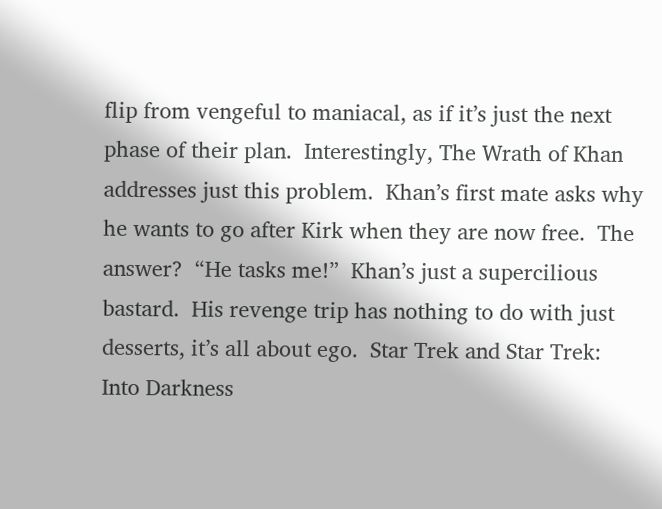flip from vengeful to maniacal, as if it’s just the next phase of their plan.  Interestingly, The Wrath of Khan addresses just this problem.  Khan’s first mate asks why he wants to go after Kirk when they are now free.  The answer?  “He tasks me!”  Khan’s just a supercilious bastard.  His revenge trip has nothing to do with just desserts, it’s all about ego.  Star Trek and Star Trek: Into Darkness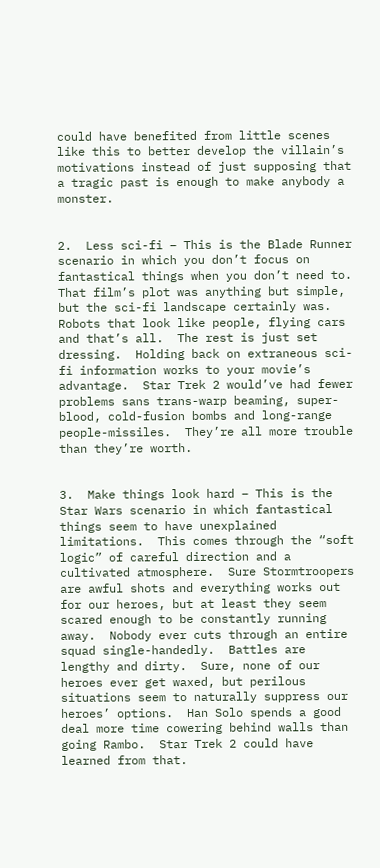could have benefited from little scenes like this to better develop the villain’s motivations instead of just supposing that a tragic past is enough to make anybody a monster.


2.  Less sci-fi – This is the Blade Runner scenario in which you don’t focus on fantastical things when you don’t need to.  That film’s plot was anything but simple, but the sci-fi landscape certainly was.  Robots that look like people, flying cars and that’s all.  The rest is just set dressing.  Holding back on extraneous sci-fi information works to your movie’s advantage.  Star Trek 2 would’ve had fewer problems sans trans-warp beaming, super-blood, cold-fusion bombs and long-range people-missiles.  They’re all more trouble than they’re worth.


3.  Make things look hard – This is the Star Wars scenario in which fantastical things seem to have unexplained limitations.  This comes through the “soft logic” of careful direction and a cultivated atmosphere.  Sure Stormtroopers are awful shots and everything works out for our heroes, but at least they seem scared enough to be constantly running away.  Nobody ever cuts through an entire squad single-handedly.  Battles are lengthy and dirty.  Sure, none of our heroes ever get waxed, but perilous situations seem to naturally suppress our heroes’ options.  Han Solo spends a good deal more time cowering behind walls than going Rambo.  Star Trek 2 could have learned from that.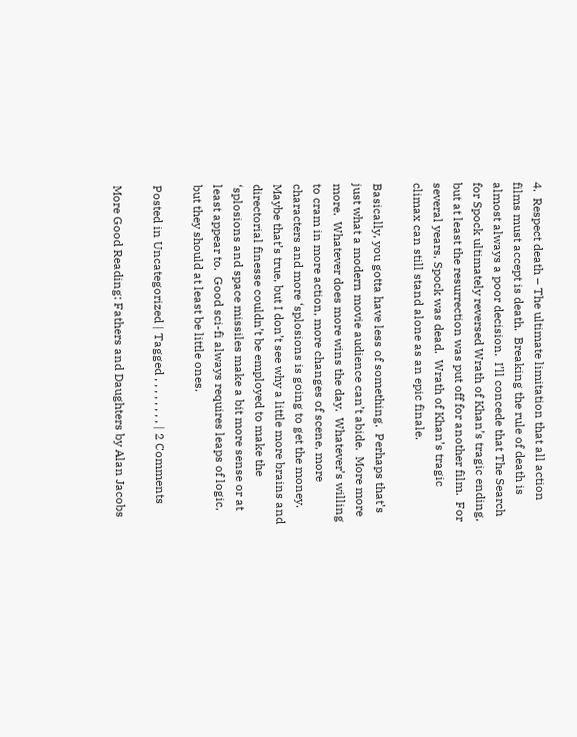4.  Respect death – The ultimate limitation that all action films must accept is death.  Breaking the rule of death is almost always a poor decision.  I’ll concede that The Search for Spock ultimately reversed Wrath of Khan’s tragic ending, but at least the resurrection was put off for another film.  For several years, Spock was dead.  Wrath of Khan’s tragic climax can still stand alone as an epic finale.

Basically, you gotta have less of something.  Perhaps that’s just what a modern movie audience can’t abide.  More more more.  Whatever does more wins the day.  Whatever’s willing to cram in more action, more changes of scene, more characters and more ‘splosions is going to get the money.  Maybe that’s true, but I don’t see why a little more brains and directorial finesse couldn’t be employed to make the ‘splosions and space missiles make a bit more sense or at least appear to.  Good sci-fi always requires leaps of logic, but they should at least be little ones.

Posted in Uncategorized | Tagged , , , , , , , , | 2 Comments

More Good Reading: Fathers and Daughters by Alan Jacobs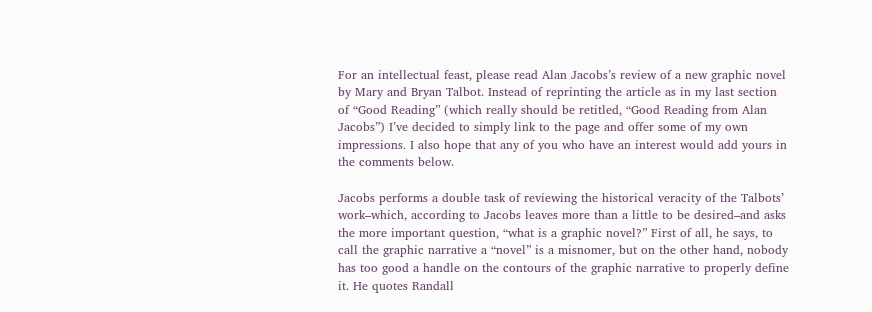For an intellectual feast, please read Alan Jacobs’s review of a new graphic novel by Mary and Bryan Talbot. Instead of reprinting the article as in my last section of “Good Reading” (which really should be retitled, “Good Reading from Alan Jacobs”) I’ve decided to simply link to the page and offer some of my own impressions. I also hope that any of you who have an interest would add yours in the comments below.

Jacobs performs a double task of reviewing the historical veracity of the Talbots’ work–which, according to Jacobs leaves more than a little to be desired–and asks the more important question, “what is a graphic novel?” First of all, he says, to call the graphic narrative a “novel” is a misnomer, but on the other hand, nobody has too good a handle on the contours of the graphic narrative to properly define it. He quotes Randall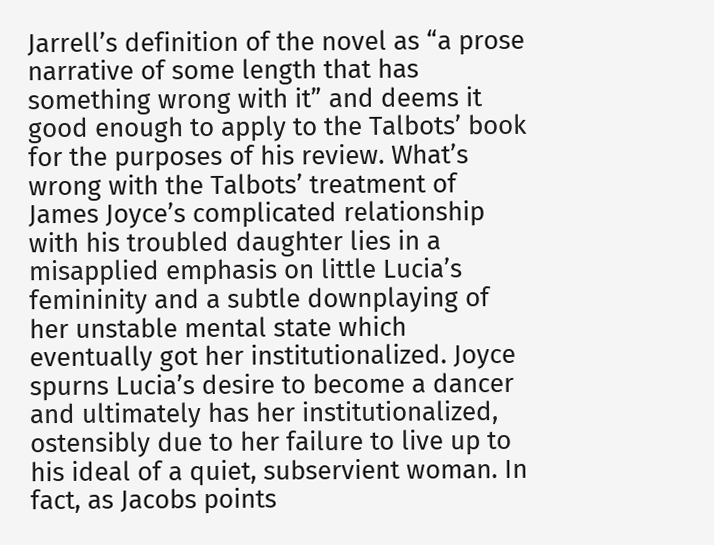Jarrell’s definition of the novel as “a prose narrative of some length that has something wrong with it” and deems it good enough to apply to the Talbots’ book for the purposes of his review. What’s wrong with the Talbots’ treatment of James Joyce’s complicated relationship with his troubled daughter lies in a misapplied emphasis on little Lucia’s femininity and a subtle downplaying of her unstable mental state which eventually got her institutionalized. Joyce spurns Lucia’s desire to become a dancer and ultimately has her institutionalized, ostensibly due to her failure to live up to his ideal of a quiet, subservient woman. In fact, as Jacobs points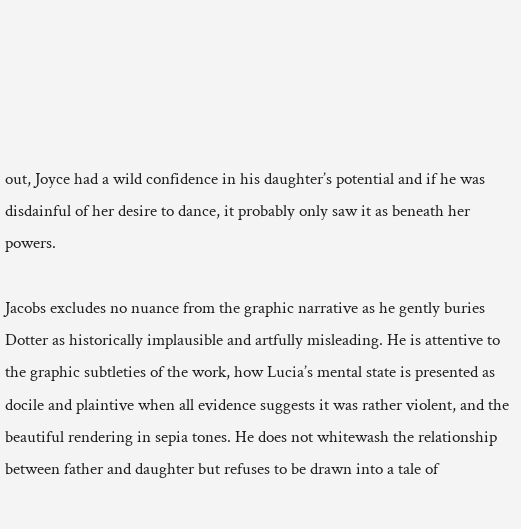out, Joyce had a wild confidence in his daughter’s potential and if he was disdainful of her desire to dance, it probably only saw it as beneath her powers.

Jacobs excludes no nuance from the graphic narrative as he gently buries Dotter as historically implausible and artfully misleading. He is attentive to the graphic subtleties of the work, how Lucia’s mental state is presented as docile and plaintive when all evidence suggests it was rather violent, and the beautiful rendering in sepia tones. He does not whitewash the relationship between father and daughter but refuses to be drawn into a tale of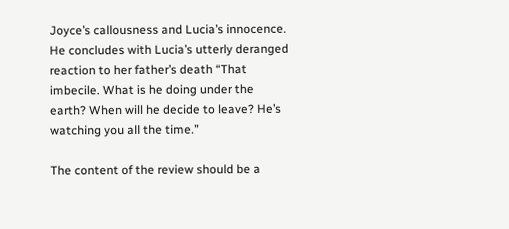Joyce’s callousness and Lucia’s innocence. He concludes with Lucia’s utterly deranged reaction to her father’s death “That imbecile. What is he doing under the earth? When will he decide to leave? He’s watching you all the time.”

The content of the review should be a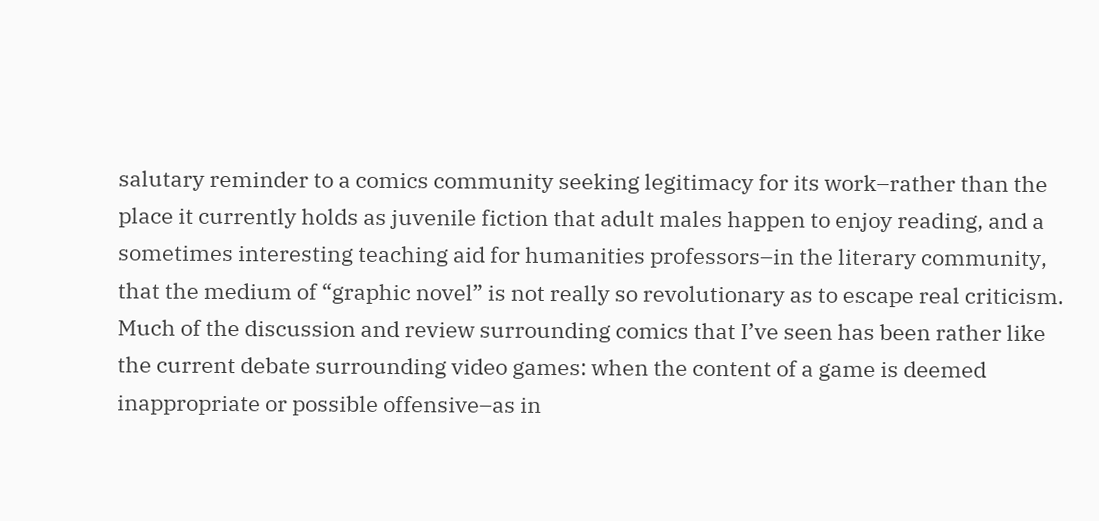salutary reminder to a comics community seeking legitimacy for its work–rather than the place it currently holds as juvenile fiction that adult males happen to enjoy reading, and a sometimes interesting teaching aid for humanities professors–in the literary community, that the medium of “graphic novel” is not really so revolutionary as to escape real criticism. Much of the discussion and review surrounding comics that I’ve seen has been rather like the current debate surrounding video games: when the content of a game is deemed inappropriate or possible offensive–as in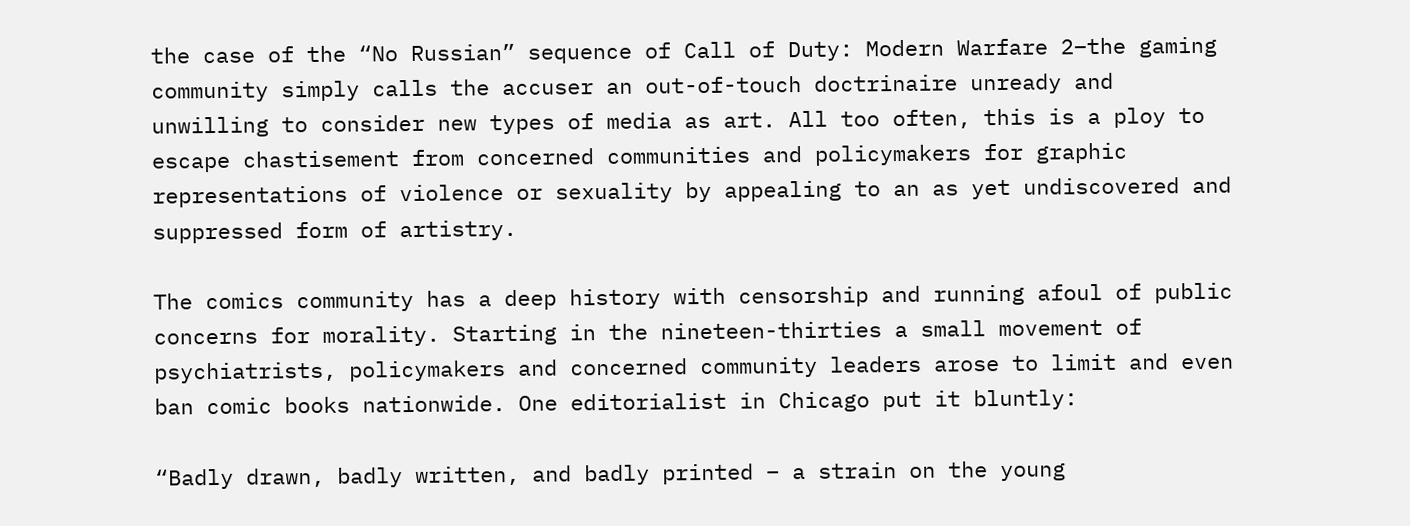the case of the “No Russian” sequence of Call of Duty: Modern Warfare 2–the gaming community simply calls the accuser an out-of-touch doctrinaire unready and unwilling to consider new types of media as art. All too often, this is a ploy to escape chastisement from concerned communities and policymakers for graphic representations of violence or sexuality by appealing to an as yet undiscovered and suppressed form of artistry.

The comics community has a deep history with censorship and running afoul of public concerns for morality. Starting in the nineteen-thirties a small movement of psychiatrists, policymakers and concerned community leaders arose to limit and even ban comic books nationwide. One editorialist in Chicago put it bluntly:

“Badly drawn, badly written, and badly printed – a strain on the young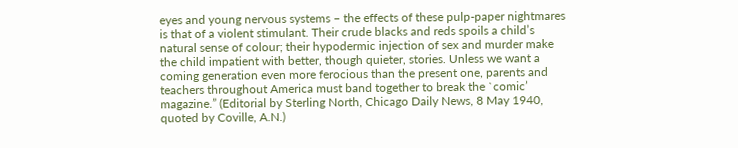eyes and young nervous systems – the effects of these pulp-paper nightmares is that of a violent stimulant. Their crude blacks and reds spoils a child’s natural sense of colour; their hypodermic injection of sex and murder make the child impatient with better, though quieter, stories. Unless we want a coming generation even more ferocious than the present one, parents and teachers throughout America must band together to break the `comic’ magazine.” (Editorial by Sterling North, Chicago Daily News, 8 May 1940, quoted by Coville, A.N.)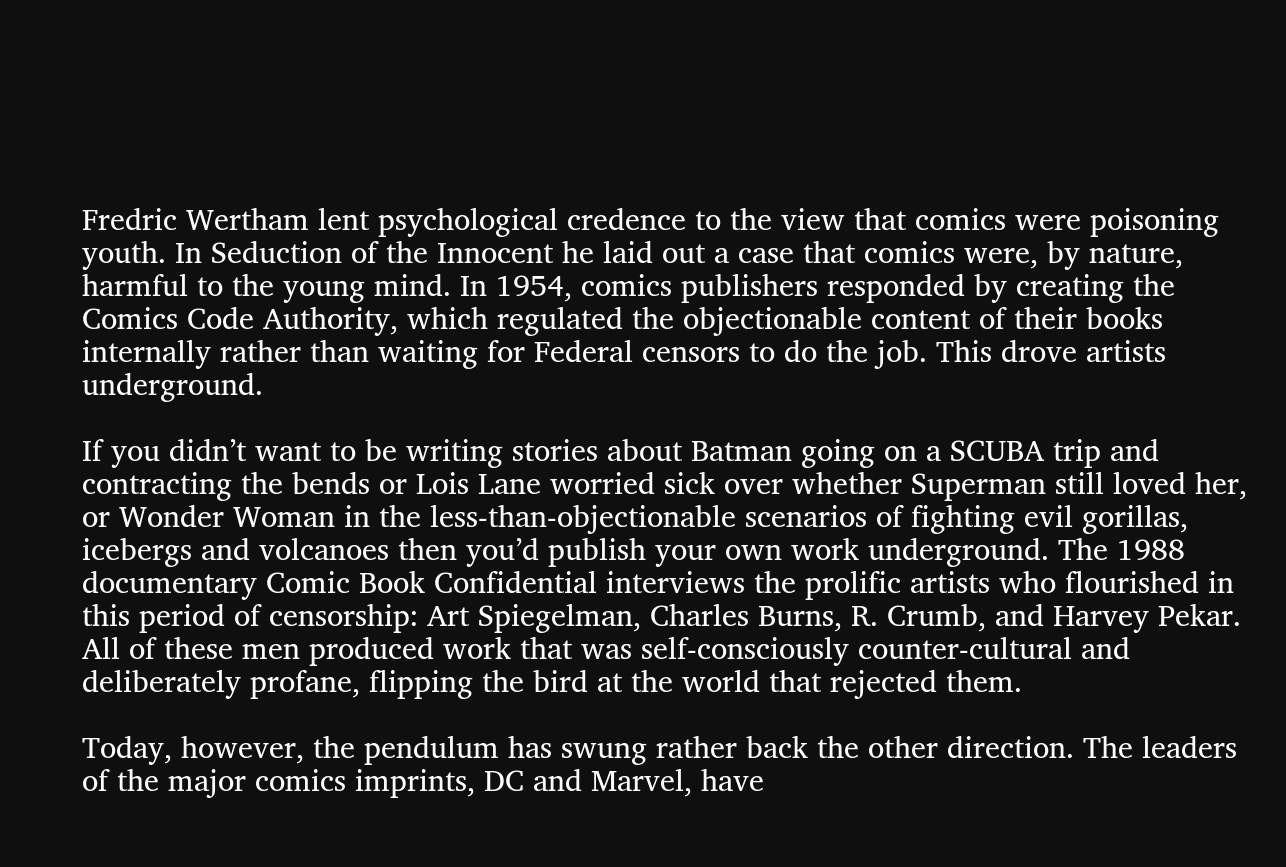Fredric Wertham lent psychological credence to the view that comics were poisoning youth. In Seduction of the Innocent he laid out a case that comics were, by nature, harmful to the young mind. In 1954, comics publishers responded by creating the Comics Code Authority, which regulated the objectionable content of their books internally rather than waiting for Federal censors to do the job. This drove artists underground.

If you didn’t want to be writing stories about Batman going on a SCUBA trip and contracting the bends or Lois Lane worried sick over whether Superman still loved her, or Wonder Woman in the less-than-objectionable scenarios of fighting evil gorillas, icebergs and volcanoes then you’d publish your own work underground. The 1988 documentary Comic Book Confidential interviews the prolific artists who flourished in this period of censorship: Art Spiegelman, Charles Burns, R. Crumb, and Harvey Pekar. All of these men produced work that was self-consciously counter-cultural and deliberately profane, flipping the bird at the world that rejected them.

Today, however, the pendulum has swung rather back the other direction. The leaders of the major comics imprints, DC and Marvel, have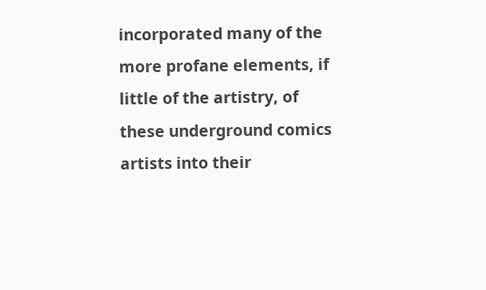incorporated many of the more profane elements, if little of the artistry, of these underground comics artists into their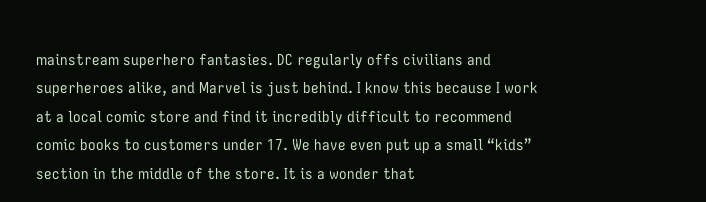mainstream superhero fantasies. DC regularly offs civilians and superheroes alike, and Marvel is just behind. I know this because I work at a local comic store and find it incredibly difficult to recommend comic books to customers under 17. We have even put up a small “kids” section in the middle of the store. It is a wonder that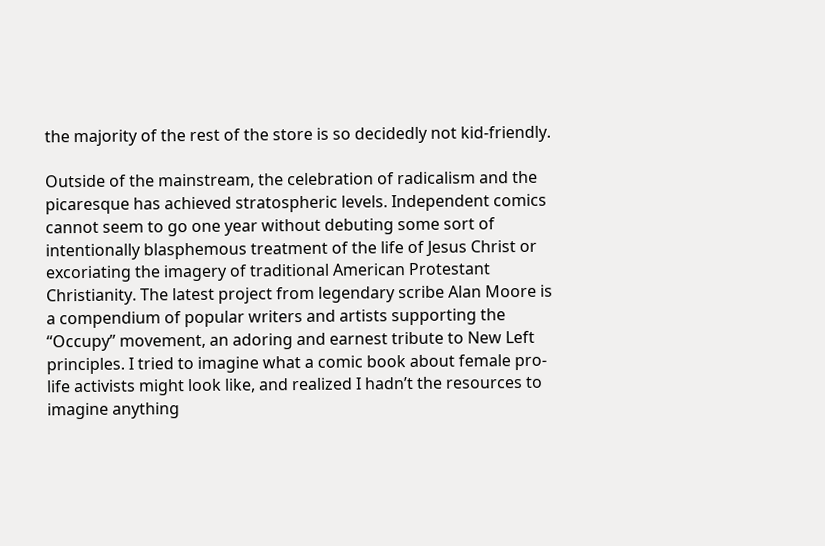the majority of the rest of the store is so decidedly not kid-friendly.

Outside of the mainstream, the celebration of radicalism and the picaresque has achieved stratospheric levels. Independent comics cannot seem to go one year without debuting some sort of intentionally blasphemous treatment of the life of Jesus Christ or excoriating the imagery of traditional American Protestant Christianity. The latest project from legendary scribe Alan Moore is a compendium of popular writers and artists supporting the “Occupy” movement, an adoring and earnest tribute to New Left principles. I tried to imagine what a comic book about female pro-life activists might look like, and realized I hadn’t the resources to imagine anything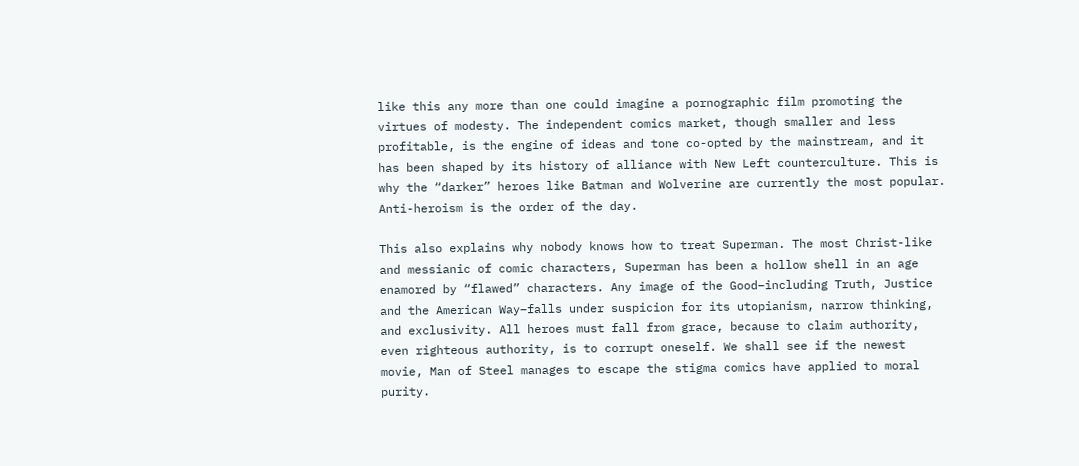like this any more than one could imagine a pornographic film promoting the virtues of modesty. The independent comics market, though smaller and less profitable, is the engine of ideas and tone co-opted by the mainstream, and it has been shaped by its history of alliance with New Left counterculture. This is why the “darker” heroes like Batman and Wolverine are currently the most popular. Anti-heroism is the order of the day.

This also explains why nobody knows how to treat Superman. The most Christ-like and messianic of comic characters, Superman has been a hollow shell in an age enamored by “flawed” characters. Any image of the Good–including Truth, Justice and the American Way–falls under suspicion for its utopianism, narrow thinking, and exclusivity. All heroes must fall from grace, because to claim authority, even righteous authority, is to corrupt oneself. We shall see if the newest movie, Man of Steel manages to escape the stigma comics have applied to moral purity.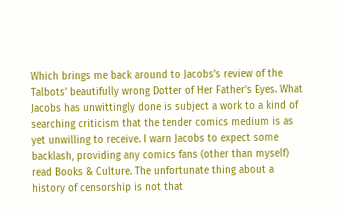Which brings me back around to Jacobs’s review of the Talbots’ beautifully wrong Dotter of Her Father’s Eyes. What Jacobs has unwittingly done is subject a work to a kind of searching criticism that the tender comics medium is as yet unwilling to receive. I warn Jacobs to expect some backlash, providing any comics fans (other than myself) read Books & Culture. The unfortunate thing about a history of censorship is not that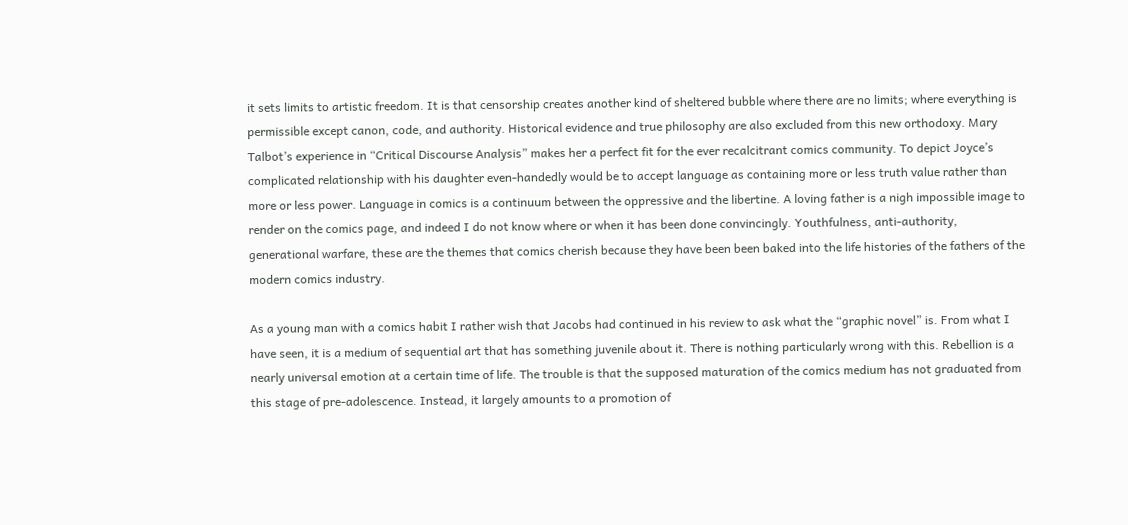it sets limits to artistic freedom. It is that censorship creates another kind of sheltered bubble where there are no limits; where everything is permissible except canon, code, and authority. Historical evidence and true philosophy are also excluded from this new orthodoxy. Mary Talbot’s experience in “Critical Discourse Analysis” makes her a perfect fit for the ever recalcitrant comics community. To depict Joyce’s complicated relationship with his daughter even-handedly would be to accept language as containing more or less truth value rather than more or less power. Language in comics is a continuum between the oppressive and the libertine. A loving father is a nigh impossible image to render on the comics page, and indeed I do not know where or when it has been done convincingly. Youthfulness, anti-authority, generational warfare, these are the themes that comics cherish because they have been been baked into the life histories of the fathers of the modern comics industry.

As a young man with a comics habit I rather wish that Jacobs had continued in his review to ask what the “graphic novel” is. From what I have seen, it is a medium of sequential art that has something juvenile about it. There is nothing particularly wrong with this. Rebellion is a nearly universal emotion at a certain time of life. The trouble is that the supposed maturation of the comics medium has not graduated from this stage of pre-adolescence. Instead, it largely amounts to a promotion of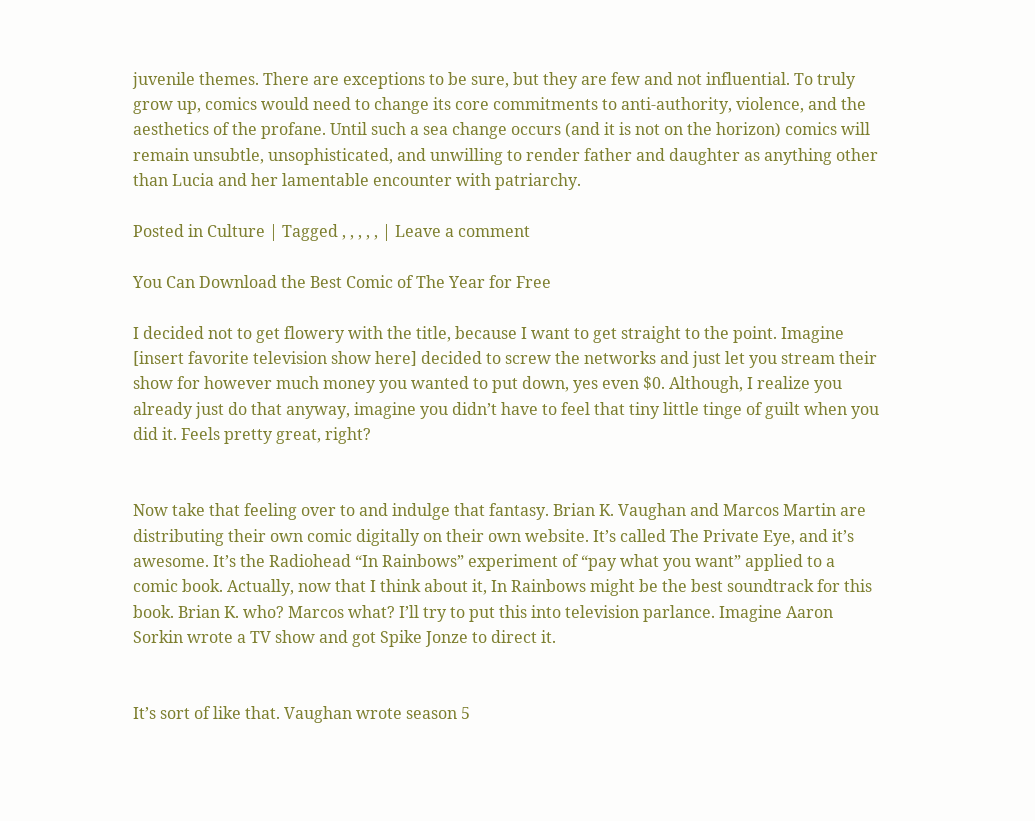juvenile themes. There are exceptions to be sure, but they are few and not influential. To truly grow up, comics would need to change its core commitments to anti-authority, violence, and the aesthetics of the profane. Until such a sea change occurs (and it is not on the horizon) comics will remain unsubtle, unsophisticated, and unwilling to render father and daughter as anything other than Lucia and her lamentable encounter with patriarchy.

Posted in Culture | Tagged , , , , , | Leave a comment

You Can Download the Best Comic of The Year for Free

I decided not to get flowery with the title, because I want to get straight to the point. Imagine [insert favorite television show here] decided to screw the networks and just let you stream their show for however much money you wanted to put down, yes even $0. Although, I realize you already just do that anyway, imagine you didn’t have to feel that tiny little tinge of guilt when you did it. Feels pretty great, right?


Now take that feeling over to and indulge that fantasy. Brian K. Vaughan and Marcos Martin are distributing their own comic digitally on their own website. It’s called The Private Eye, and it’s awesome. It’s the Radiohead “In Rainbows” experiment of “pay what you want” applied to a comic book. Actually, now that I think about it, In Rainbows might be the best soundtrack for this book. Brian K. who? Marcos what? I’ll try to put this into television parlance. Imagine Aaron Sorkin wrote a TV show and got Spike Jonze to direct it.


It’s sort of like that. Vaughan wrote season 5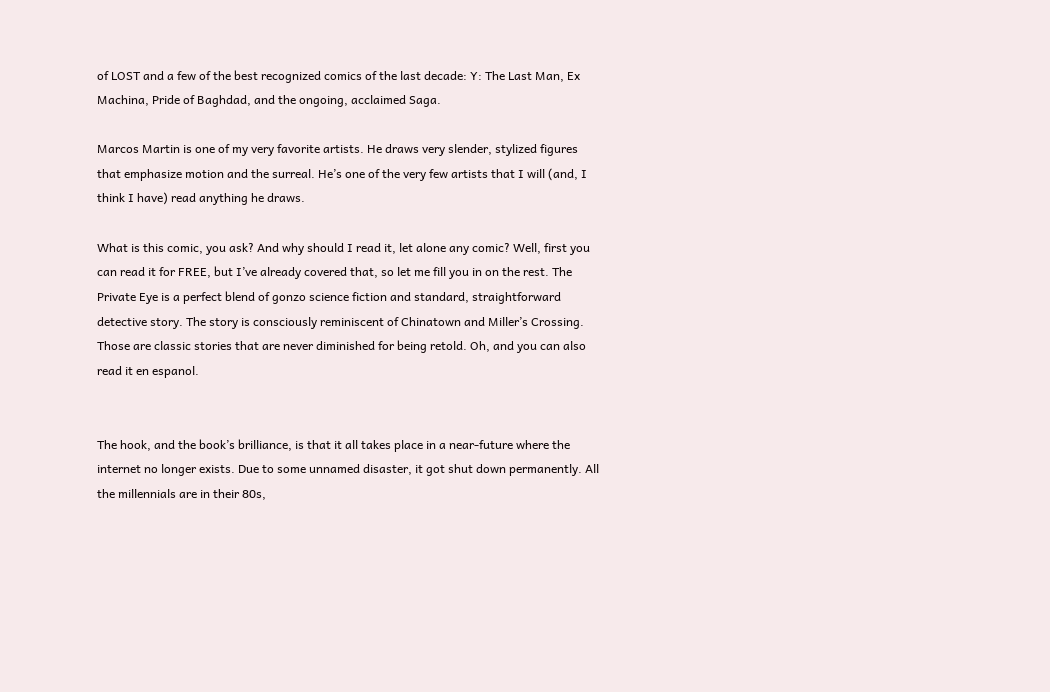of LOST and a few of the best recognized comics of the last decade: Y: The Last Man, Ex Machina, Pride of Baghdad, and the ongoing, acclaimed Saga.

Marcos Martin is one of my very favorite artists. He draws very slender, stylized figures that emphasize motion and the surreal. He’s one of the very few artists that I will (and, I think I have) read anything he draws.

What is this comic, you ask? And why should I read it, let alone any comic? Well, first you can read it for FREE, but I’ve already covered that, so let me fill you in on the rest. The Private Eye is a perfect blend of gonzo science fiction and standard, straightforward detective story. The story is consciously reminiscent of Chinatown and Miller’s Crossing. Those are classic stories that are never diminished for being retold. Oh, and you can also read it en espanol.


The hook, and the book’s brilliance, is that it all takes place in a near-future where the internet no longer exists. Due to some unnamed disaster, it got shut down permanently. All the millennials are in their 80s,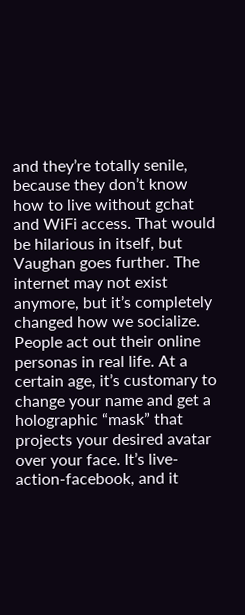and they’re totally senile, because they don’t know how to live without gchat and WiFi access. That would be hilarious in itself, but Vaughan goes further. The internet may not exist anymore, but it’s completely changed how we socialize. People act out their online personas in real life. At a certain age, it’s customary to change your name and get a holographic “mask” that projects your desired avatar over your face. It’s live-action-facebook, and it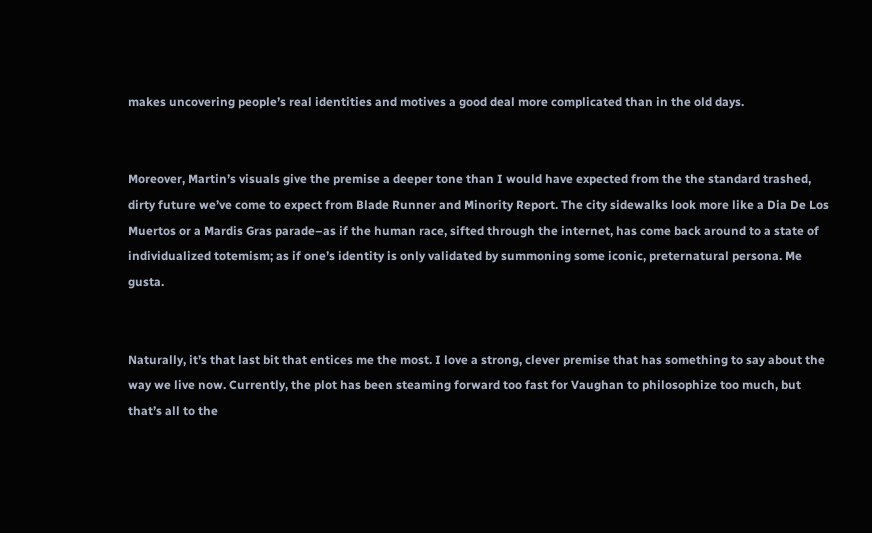makes uncovering people’s real identities and motives a good deal more complicated than in the old days.


Moreover, Martin’s visuals give the premise a deeper tone than I would have expected from the the standard trashed, dirty future we’ve come to expect from Blade Runner and Minority Report. The city sidewalks look more like a Dia De Los Muertos or a Mardis Gras parade–as if the human race, sifted through the internet, has come back around to a state of individualized totemism; as if one’s identity is only validated by summoning some iconic, preternatural persona. Me gusta.


Naturally, it’s that last bit that entices me the most. I love a strong, clever premise that has something to say about the way we live now. Currently, the plot has been steaming forward too fast for Vaughan to philosophize too much, but that’s all to the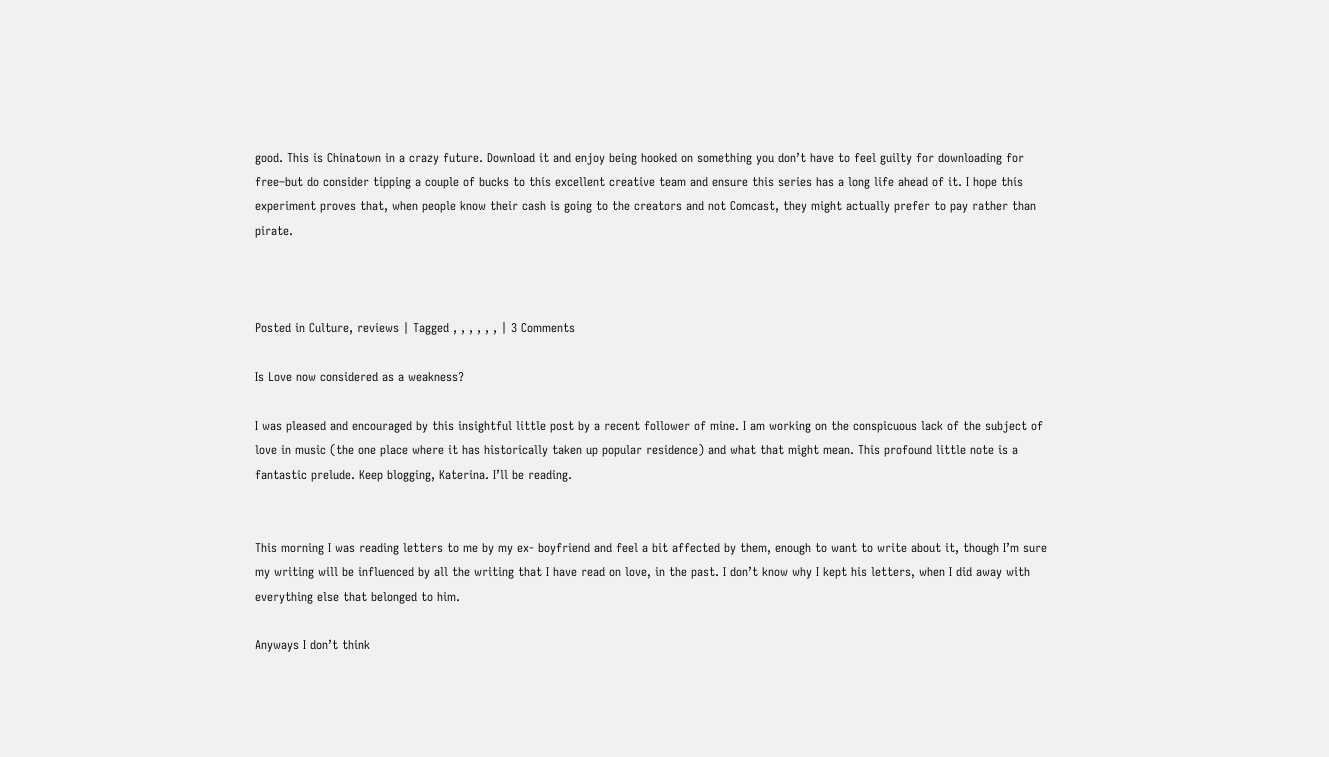good. This is Chinatown in a crazy future. Download it and enjoy being hooked on something you don’t have to feel guilty for downloading for free–but do consider tipping a couple of bucks to this excellent creative team and ensure this series has a long life ahead of it. I hope this experiment proves that, when people know their cash is going to the creators and not Comcast, they might actually prefer to pay rather than pirate.



Posted in Culture, reviews | Tagged , , , , , , | 3 Comments

Is Love now considered as a weakness?

I was pleased and encouraged by this insightful little post by a recent follower of mine. I am working on the conspicuous lack of the subject of love in music (the one place where it has historically taken up popular residence) and what that might mean. This profound little note is a fantastic prelude. Keep blogging, Katerina. I’ll be reading.


This morning I was reading letters to me by my ex- boyfriend and feel a bit affected by them, enough to want to write about it, though I’m sure my writing will be influenced by all the writing that I have read on love, in the past. I don’t know why I kept his letters, when I did away with everything else that belonged to him.

Anyways I don’t think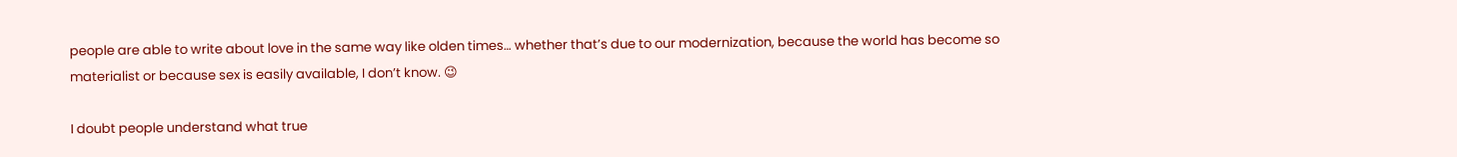people are able to write about love in the same way like olden times… whether that’s due to our modernization, because the world has become so materialist or because sex is easily available, I don’t know. 😉

I doubt people understand what true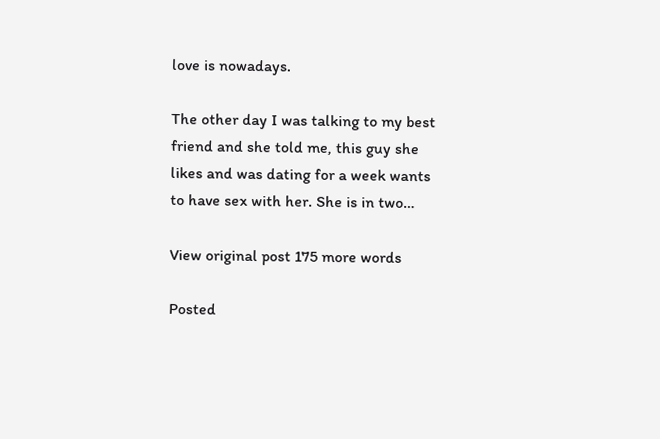love is nowadays.

The other day I was talking to my best friend and she told me, this guy she likes and was dating for a week wants to have sex with her. She is in two…

View original post 175 more words

Posted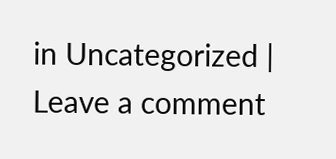in Uncategorized | Leave a comment